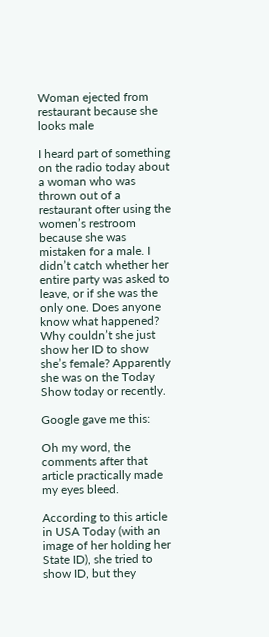Woman ejected from restaurant because she looks male

I heard part of something on the radio today about a woman who was thrown out of a restaurant ofter using the women’s restroom because she was mistaken for a male. I didn’t catch whether her entire party was asked to leave, or if she was the only one. Does anyone know what happened? Why couldn’t she just show her ID to show she’s female? Apparently she was on the Today Show today or recently.

Google gave me this:

Oh my word, the comments after that article practically made my eyes bleed.

According to this article in USA Today (with an image of her holding her State ID), she tried to show ID, but they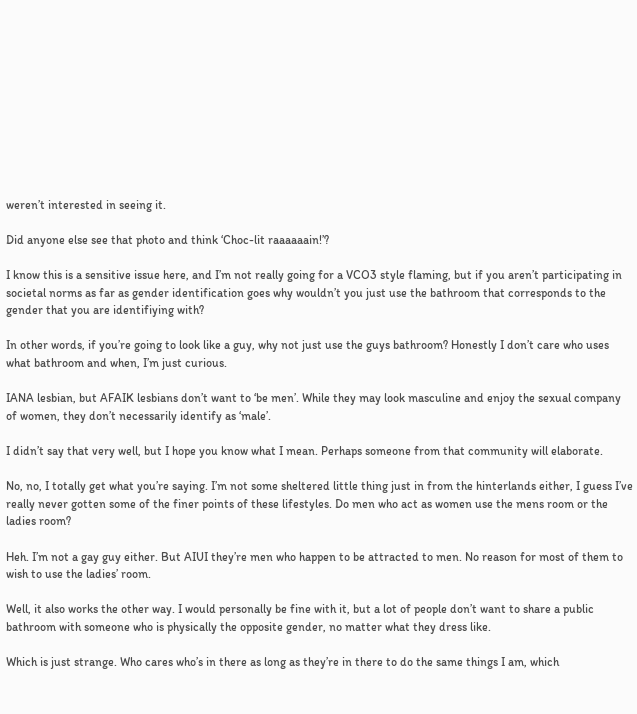weren’t interested in seeing it.

Did anyone else see that photo and think ‘Choc-lit raaaaaain!’?

I know this is a sensitive issue here, and I’m not really going for a VCO3 style flaming, but if you aren’t participating in societal norms as far as gender identification goes why wouldn’t you just use the bathroom that corresponds to the gender that you are identifiying with?

In other words, if you’re going to look like a guy, why not just use the guys bathroom? Honestly I don’t care who uses what bathroom and when, I’m just curious.

IANA lesbian, but AFAIK lesbians don’t want to ‘be men’. While they may look masculine and enjoy the sexual company of women, they don’t necessarily identify as ‘male’.

I didn’t say that very well, but I hope you know what I mean. Perhaps someone from that community will elaborate.

No, no, I totally get what you’re saying. I’m not some sheltered little thing just in from the hinterlands either, I guess I’ve really never gotten some of the finer points of these lifestyles. Do men who act as women use the mens room or the ladies room?

Heh. I’m not a gay guy either. But AIUI they’re men who happen to be attracted to men. No reason for most of them to wish to use the ladies’ room.

Well, it also works the other way. I would personally be fine with it, but a lot of people don’t want to share a public bathroom with someone who is physically the opposite gender, no matter what they dress like.

Which is just strange. Who cares who’s in there as long as they’re in there to do the same things I am, which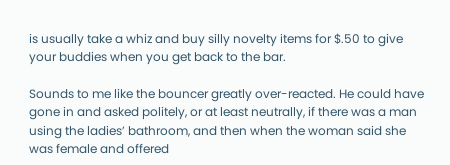is usually take a whiz and buy silly novelty items for $.50 to give your buddies when you get back to the bar.

Sounds to me like the bouncer greatly over-reacted. He could have gone in and asked politely, or at least neutrally, if there was a man using the ladies’ bathroom, and then when the woman said she was female and offered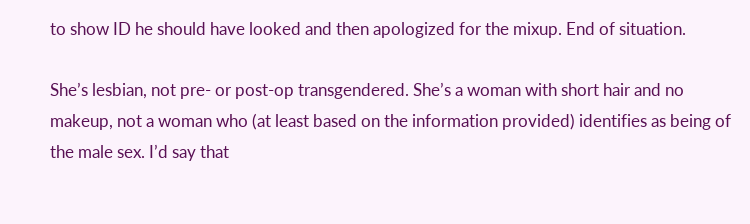to show ID he should have looked and then apologized for the mixup. End of situation.

She’s lesbian, not pre- or post-op transgendered. She’s a woman with short hair and no makeup, not a woman who (at least based on the information provided) identifies as being of the male sex. I’d say that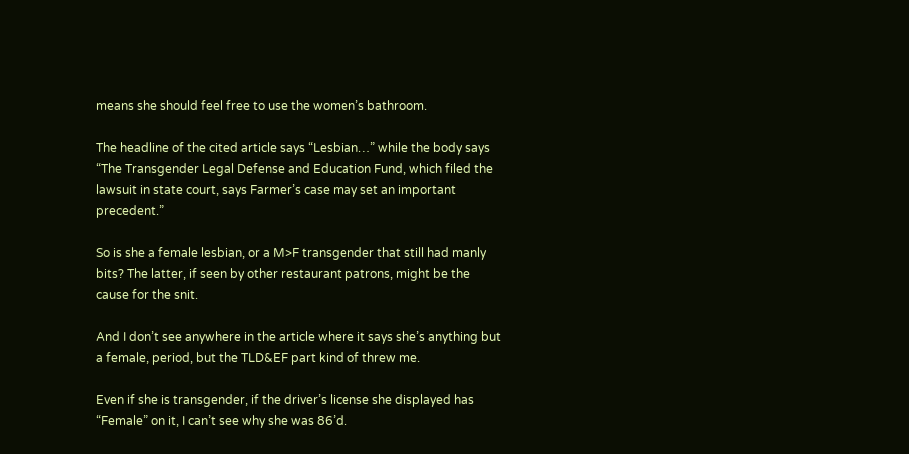means she should feel free to use the women’s bathroom.

The headline of the cited article says “Lesbian…” while the body says “The Transgender Legal Defense and Education Fund, which filed the lawsuit in state court, says Farmer’s case may set an important precedent.”

So is she a female lesbian, or a M>F transgender that still had manly bits? The latter, if seen by other restaurant patrons, might be the cause for the snit.

And I don’t see anywhere in the article where it says she’s anything but a female, period, but the TLD&EF part kind of threw me.

Even if she is transgender, if the driver’s license she displayed has “Female” on it, I can’t see why she was 86’d.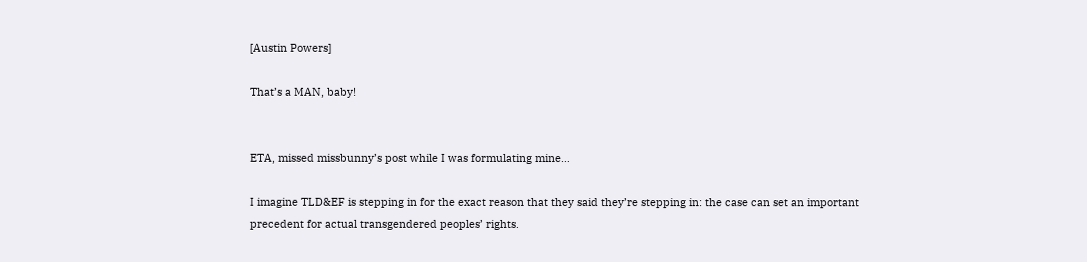[Austin Powers]

That’s a MAN, baby!


ETA, missed missbunny’s post while I was formulating mine…

I imagine TLD&EF is stepping in for the exact reason that they said they’re stepping in: the case can set an important precedent for actual transgendered peoples’ rights.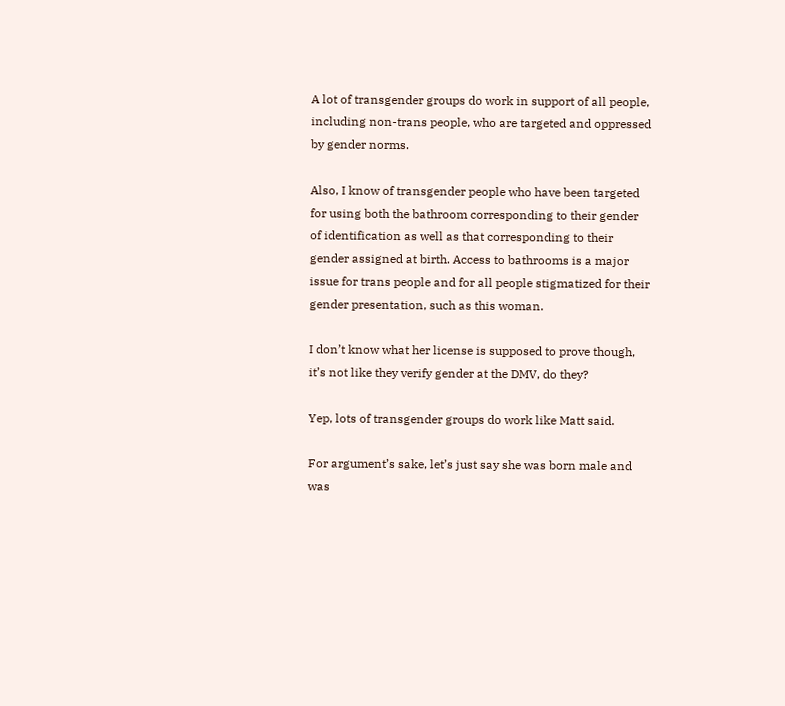A lot of transgender groups do work in support of all people, including non-trans people, who are targeted and oppressed by gender norms.

Also, I know of transgender people who have been targeted for using both the bathroom corresponding to their gender of identification as well as that corresponding to their gender assigned at birth. Access to bathrooms is a major issue for trans people and for all people stigmatized for their gender presentation, such as this woman.

I don’t know what her license is supposed to prove though, it’s not like they verify gender at the DMV, do they?

Yep, lots of transgender groups do work like Matt said.

For argument’s sake, let’s just say she was born male and was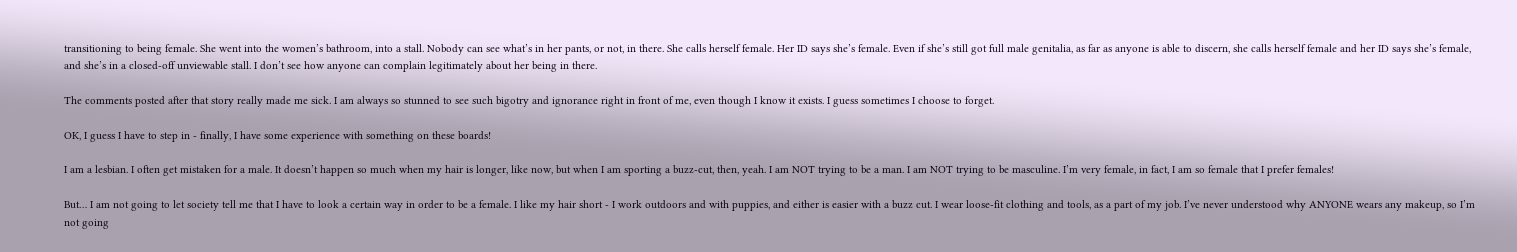transitioning to being female. She went into the women’s bathroom, into a stall. Nobody can see what’s in her pants, or not, in there. She calls herself female. Her ID says she’s female. Even if she’s still got full male genitalia, as far as anyone is able to discern, she calls herself female and her ID says she’s female, and she’s in a closed-off unviewable stall. I don’t see how anyone can complain legitimately about her being in there.

The comments posted after that story really made me sick. I am always so stunned to see such bigotry and ignorance right in front of me, even though I know it exists. I guess sometimes I choose to forget.

OK, I guess I have to step in - finally, I have some experience with something on these boards!

I am a lesbian. I often get mistaken for a male. It doesn’t happen so much when my hair is longer, like now, but when I am sporting a buzz-cut, then, yeah. I am NOT trying to be a man. I am NOT trying to be masculine. I’m very female, in fact, I am so female that I prefer females!

But… I am not going to let society tell me that I have to look a certain way in order to be a female. I like my hair short - I work outdoors and with puppies, and either is easier with a buzz cut. I wear loose-fit clothing and tools, as a part of my job. I’ve never understood why ANYONE wears any makeup, so I’m not going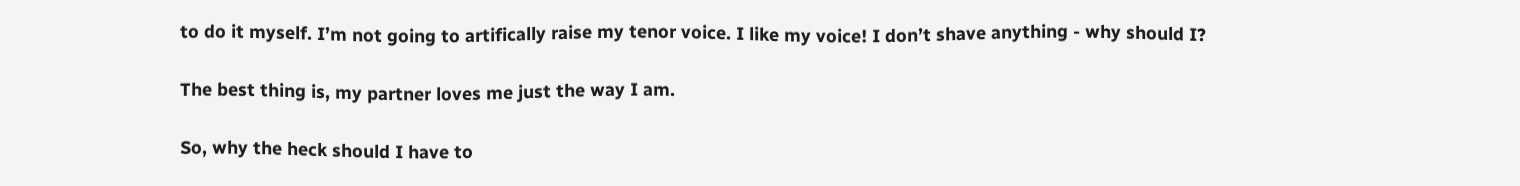to do it myself. I’m not going to artifically raise my tenor voice. I like my voice! I don’t shave anything - why should I?

The best thing is, my partner loves me just the way I am.

So, why the heck should I have to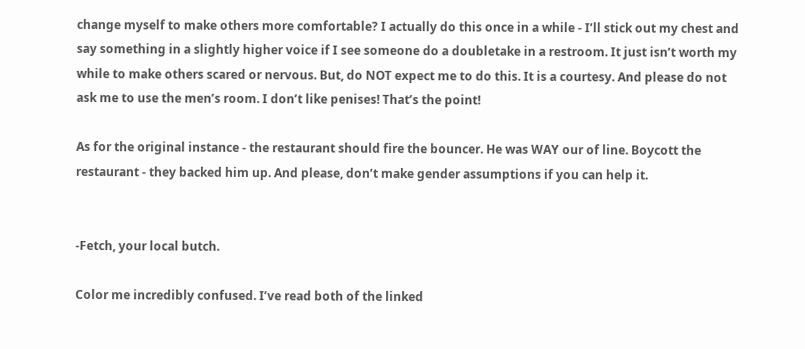change myself to make others more comfortable? I actually do this once in a while - I’ll stick out my chest and say something in a slightly higher voice if I see someone do a doubletake in a restroom. It just isn’t worth my while to make others scared or nervous. But, do NOT expect me to do this. It is a courtesy. And please do not ask me to use the men’s room. I don’t like penises! That’s the point!

As for the original instance - the restaurant should fire the bouncer. He was WAY our of line. Boycott the restaurant - they backed him up. And please, don’t make gender assumptions if you can help it.


-Fetch, your local butch.

Color me incredibly confused. I’ve read both of the linked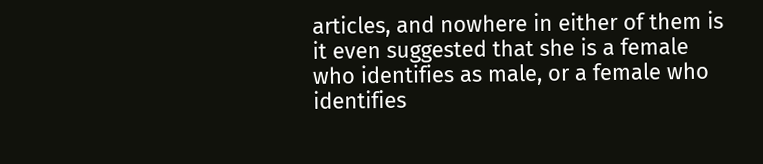articles, and nowhere in either of them is it even suggested that she is a female who identifies as male, or a female who identifies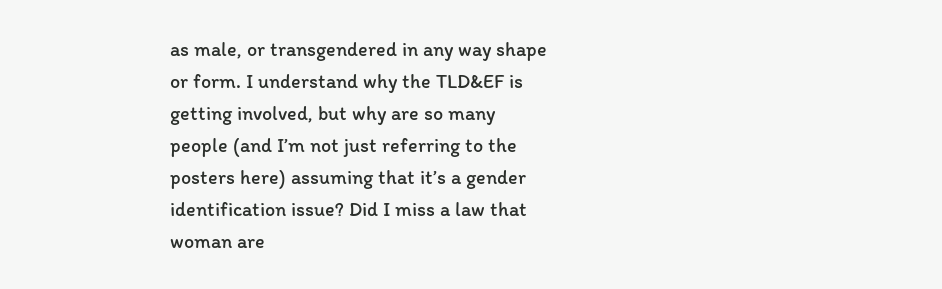as male, or transgendered in any way shape or form. I understand why the TLD&EF is getting involved, but why are so many people (and I’m not just referring to the posters here) assuming that it’s a gender identification issue? Did I miss a law that woman are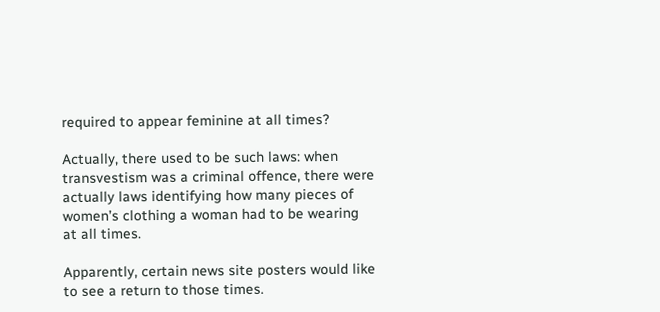required to appear feminine at all times?

Actually, there used to be such laws: when transvestism was a criminal offence, there were actually laws identifying how many pieces of women’s clothing a woman had to be wearing at all times.

Apparently, certain news site posters would like to see a return to those times.